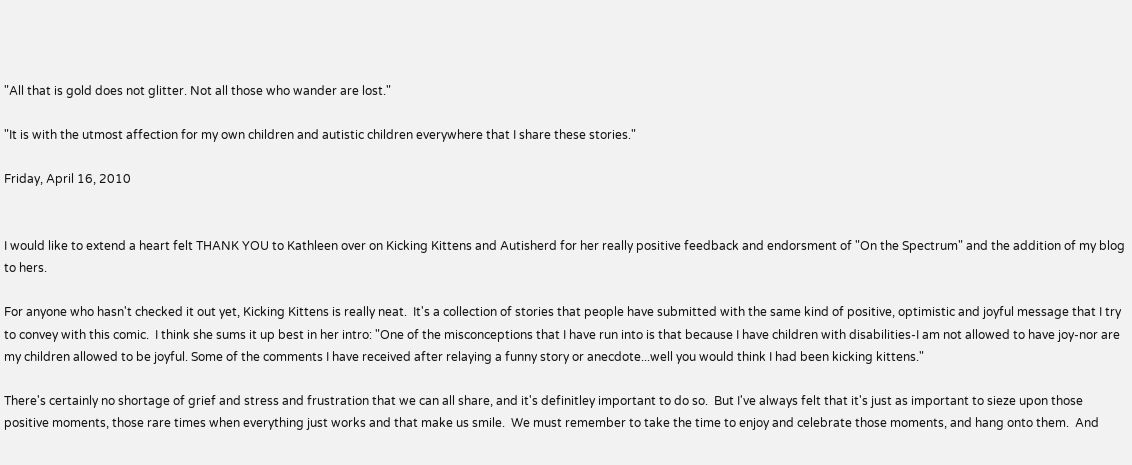"All that is gold does not glitter. Not all those who wander are lost."

"It is with the utmost affection for my own children and autistic children everywhere that I share these stories."

Friday, April 16, 2010


I would like to extend a heart felt THANK YOU to Kathleen over on Kicking Kittens and Autisherd for her really positive feedback and endorsment of "On the Spectrum" and the addition of my blog to hers.

For anyone who hasn't checked it out yet, Kicking Kittens is really neat.  It's a collection of stories that people have submitted with the same kind of positive, optimistic and joyful message that I try to convey with this comic.  I think she sums it up best in her intro: "One of the misconceptions that I have run into is that because I have children with disabilities-I am not allowed to have joy-nor are my children allowed to be joyful. Some of the comments I have received after relaying a funny story or anecdote...well you would think I had been kicking kittens."

There's certainly no shortage of grief and stress and frustration that we can all share, and it's definitley important to do so.  But I've always felt that it's just as important to sieze upon those positive moments, those rare times when everything just works and that make us smile.  We must remember to take the time to enjoy and celebrate those moments, and hang onto them.  And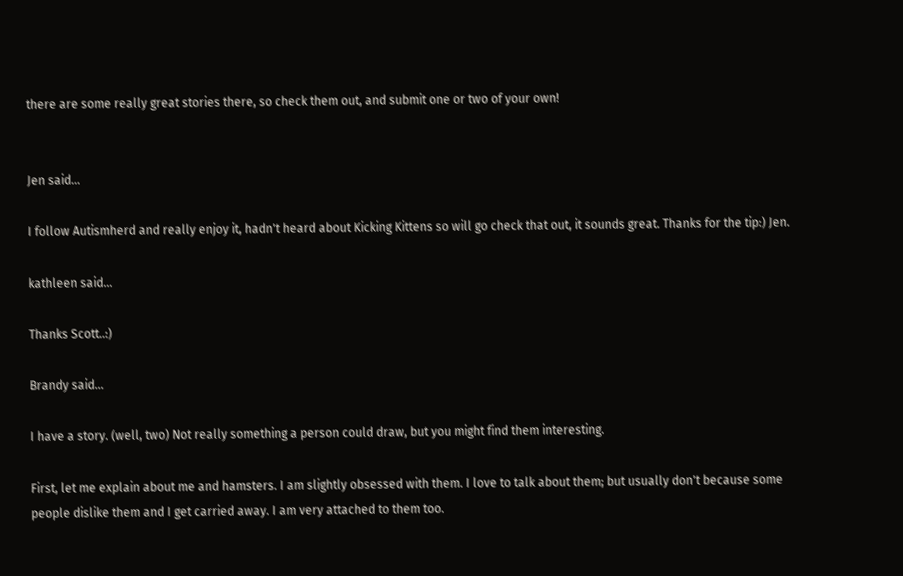there are some really great stories there, so check them out, and submit one or two of your own!


Jen said...

I follow Autismherd and really enjoy it, hadn't heard about Kicking Kittens so will go check that out, it sounds great. Thanks for the tip:) Jen.

kathleen said...

Thanks Scott..:)

Brandy said...

I have a story. (well, two) Not really something a person could draw, but you might find them interesting.

First, let me explain about me and hamsters. I am slightly obsessed with them. I love to talk about them; but usually don't because some people dislike them and I get carried away. I am very attached to them too.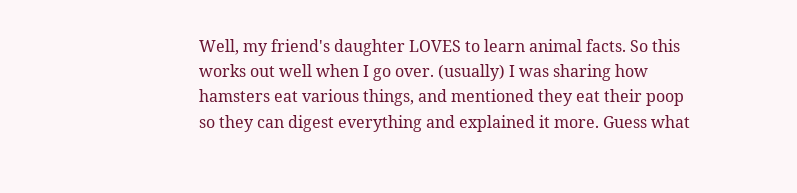Well, my friend's daughter LOVES to learn animal facts. So this works out well when I go over. (usually) I was sharing how hamsters eat various things, and mentioned they eat their poop so they can digest everything and explained it more. Guess what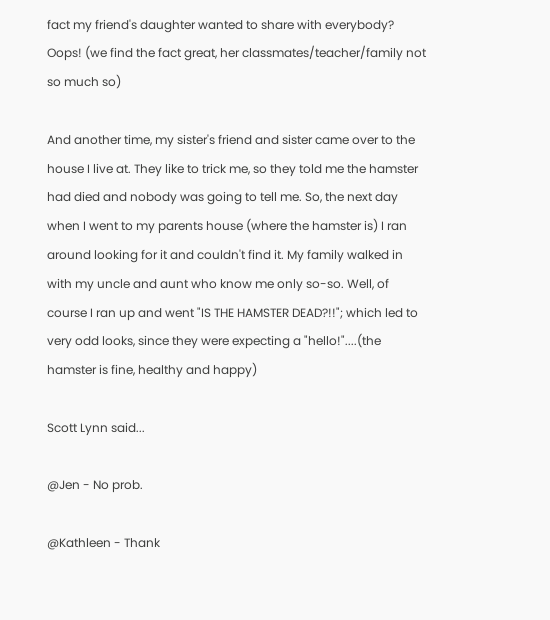fact my friend's daughter wanted to share with everybody? Oops! (we find the fact great, her classmates/teacher/family not so much so)

And another time, my sister's friend and sister came over to the house I live at. They like to trick me, so they told me the hamster had died and nobody was going to tell me. So, the next day when I went to my parents house (where the hamster is) I ran around looking for it and couldn't find it. My family walked in with my uncle and aunt who know me only so-so. Well, of course I ran up and went "IS THE HAMSTER DEAD?!!"; which led to very odd looks, since they were expecting a "hello!"....(the hamster is fine, healthy and happy)

Scott Lynn said...

@Jen - No prob.

@Kathleen - Thank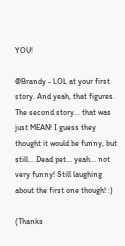YOU!

@Brandy - LOL at your first story. And yeah, that figures. The second story... that was just MEAN! I guess they thought it would be funny, but still... Dead pet... yeah... not very funny! Still laughing about the first one though! :)

(Thanks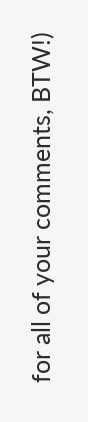for all of your comments, BTW!)